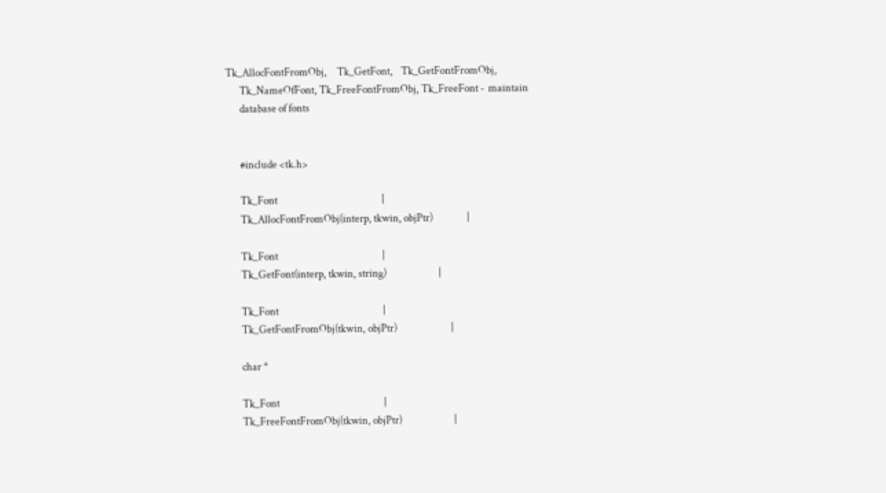Tk_AllocFontFromObj,     Tk_GetFont,    Tk_GetFontFromObj,
       Tk_NameOfFont, Tk_FreeFontFromObj, Tk_FreeFont -  maintain
       database of fonts


       #include <tk.h>

       Tk_Font                                                    |
       Tk_AllocFontFromObj(interp, tkwin, objPtr)                 |

       Tk_Font                                                    |
       Tk_GetFont(interp, tkwin, string)                          |

       Tk_Font                                                    |
       Tk_GetFontFromObj(tkwin, objPtr)                           |

       char *

       Tk_Font                                                    |
       Tk_FreeFontFromObj(tkwin, objPtr)                          |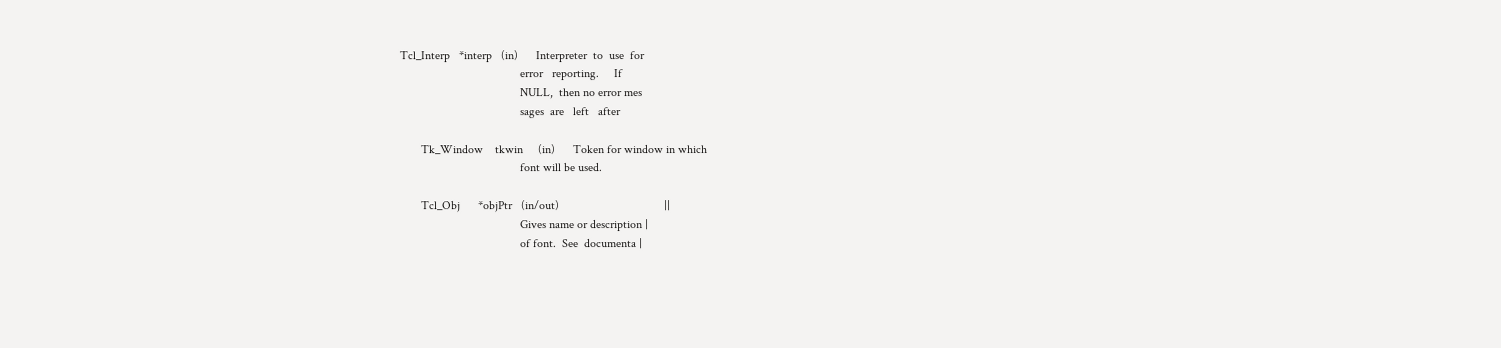Tcl_Interp   *interp   (in)      Interpreter  to  use  for
                                        error   reporting.     If
                                        NULL,  then no error mes
                                        sages  are   left   after

       Tk_Window    tkwin     (in)      Token for window in which
                                        font will be used.

       Tcl_Obj      *objPtr   (in/out)                                   ||
                                        Gives name or description |
                                        of font.  See  documenta |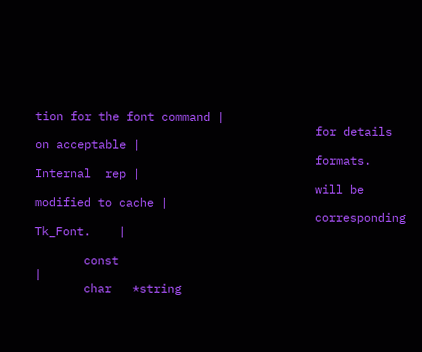tion for the font command |
                                        for details on acceptable |
                                        formats.    Internal  rep |
                                        will be modified to cache |
                                        corresponding Tk_Font.    |

       const                                                      |
       char   *string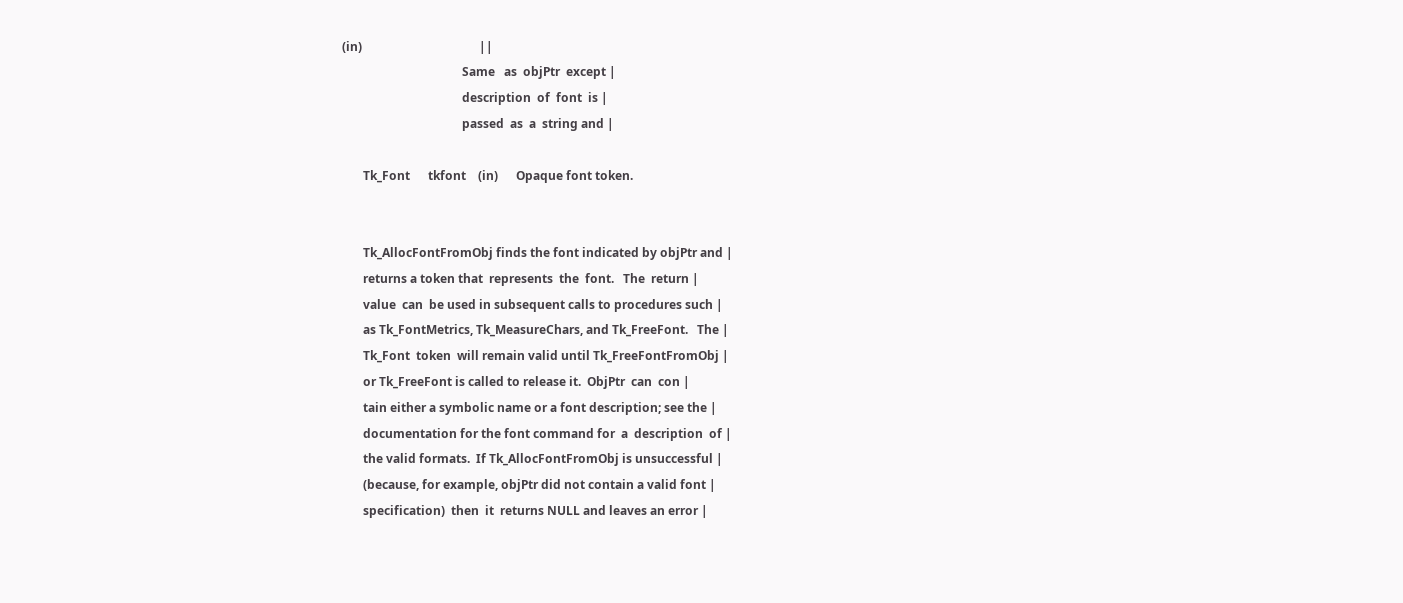(in)                                       ||
                                        Same   as  objPtr  except |
                                        description  of  font  is |
                                        passed  as  a  string and |

       Tk_Font      tkfont    (in)      Opaque font token.


       Tk_AllocFontFromObj finds the font indicated by objPtr and |
       returns a token that  represents  the  font.   The  return |
       value  can  be used in subsequent calls to procedures such |
       as Tk_FontMetrics, Tk_MeasureChars, and Tk_FreeFont.   The |
       Tk_Font  token  will remain valid until Tk_FreeFontFromObj |
       or Tk_FreeFont is called to release it.  ObjPtr  can  con |
       tain either a symbolic name or a font description; see the |
       documentation for the font command for  a  description  of |
       the valid formats.  If Tk_AllocFontFromObj is unsuccessful |
       (because, for example, objPtr did not contain a valid font |
       specification)  then  it  returns NULL and leaves an error |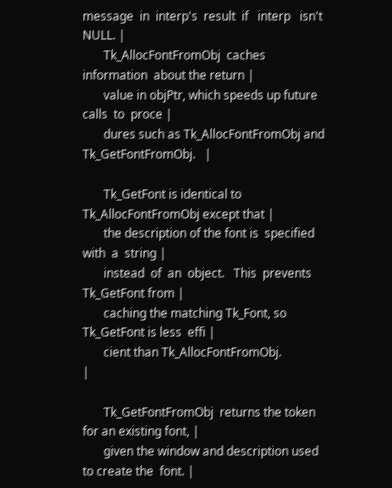message  in  interp's  result  if   interp   isn't   NULL. |
       Tk_AllocFontFromObj  caches  information  about the return |
       value in objPtr, which speeds up future  calls  to  proce |
       dures such as Tk_AllocFontFromObj and Tk_GetFontFromObj.   |

       Tk_GetFont is identical to Tk_AllocFontFromObj except that |
       the description of the font is  specified  with  a  string |
       instead  of  an  object.   This  prevents  Tk_GetFont from |
       caching the matching Tk_Font, so Tk_GetFont is less  effi |
       cient than Tk_AllocFontFromObj.                            |

       Tk_GetFontFromObj  returns the token for an existing font, |
       given the window and description used to create the  font. |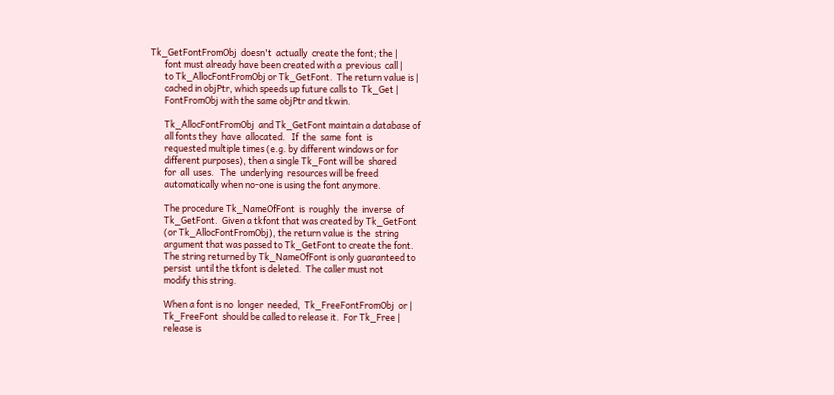Tk_GetFontFromObj  doesn't  actually  create the font; the |
       font must already have been created with a  previous  call |
       to Tk_AllocFontFromObj or Tk_GetFont.  The return value is |
       cached in objPtr, which speeds up future calls to  Tk_Get |
       FontFromObj with the same objPtr and tkwin.

       Tk_AllocFontFromObj  and Tk_GetFont maintain a database of
       all fonts they  have  allocated.   If  the  same  font  is
       requested multiple times (e.g. by different windows or for
       different purposes), then a single Tk_Font will be  shared
       for  all  uses.   The  underlying  resources will be freed
       automatically when no-one is using the font anymore.

       The procedure Tk_NameOfFont  is  roughly  the  inverse  of
       Tk_GetFont.  Given a tkfont that was created by Tk_GetFont
       (or Tk_AllocFontFromObj), the return value is  the  string
       argument that was passed to Tk_GetFont to create the font.
       The string returned by Tk_NameOfFont is only guaranteed to
       persist  until the tkfont is deleted.  The caller must not
       modify this string.

       When a font is no  longer  needed,  Tk_FreeFontFromObj  or |
       Tk_FreeFont  should be called to release it.  For Tk_Free |
       release is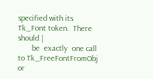specified with its Tk_Font token.  There should |
       be  exactly  one call to Tk_FreeFontFromObj or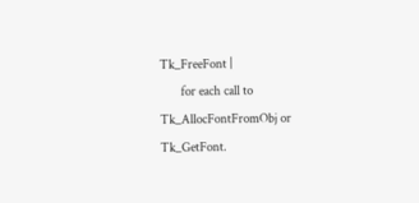Tk_FreeFont |
       for each call to Tk_AllocFontFromObj or Tk_GetFont.